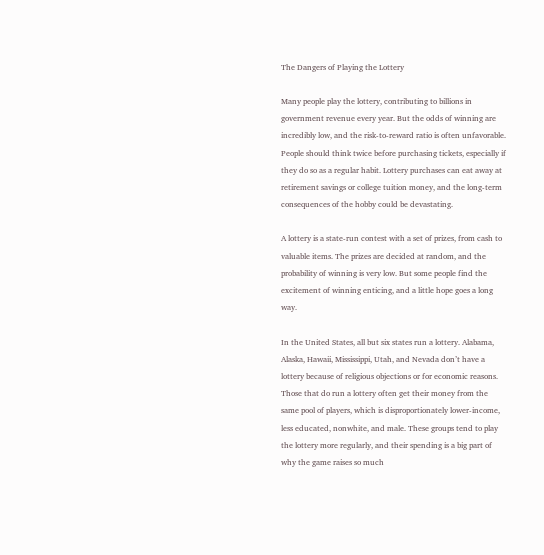The Dangers of Playing the Lottery

Many people play the lottery, contributing to billions in government revenue every year. But the odds of winning are incredibly low, and the risk-to-reward ratio is often unfavorable. People should think twice before purchasing tickets, especially if they do so as a regular habit. Lottery purchases can eat away at retirement savings or college tuition money, and the long-term consequences of the hobby could be devastating.

A lottery is a state-run contest with a set of prizes, from cash to valuable items. The prizes are decided at random, and the probability of winning is very low. But some people find the excitement of winning enticing, and a little hope goes a long way.

In the United States, all but six states run a lottery. Alabama, Alaska, Hawaii, Mississippi, Utah, and Nevada don’t have a lottery because of religious objections or for economic reasons. Those that do run a lottery often get their money from the same pool of players, which is disproportionately lower-income, less educated, nonwhite, and male. These groups tend to play the lottery more regularly, and their spending is a big part of why the game raises so much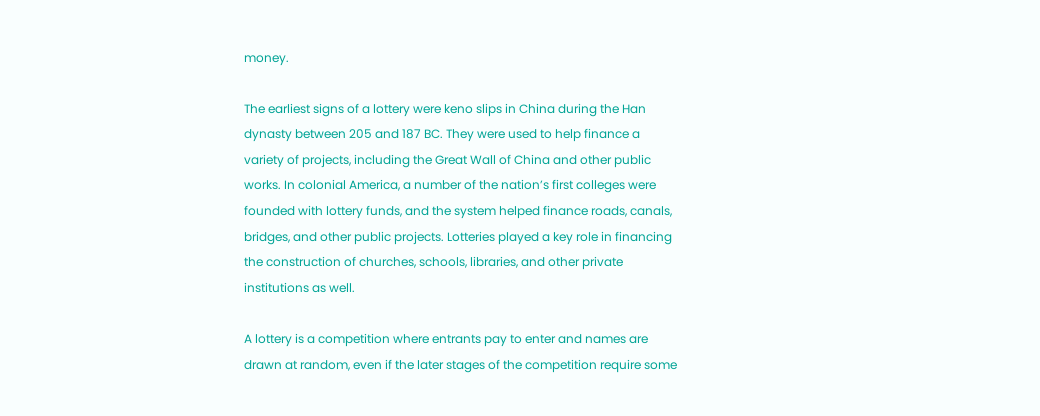money.

The earliest signs of a lottery were keno slips in China during the Han dynasty between 205 and 187 BC. They were used to help finance a variety of projects, including the Great Wall of China and other public works. In colonial America, a number of the nation’s first colleges were founded with lottery funds, and the system helped finance roads, canals, bridges, and other public projects. Lotteries played a key role in financing the construction of churches, schools, libraries, and other private institutions as well.

A lottery is a competition where entrants pay to enter and names are drawn at random, even if the later stages of the competition require some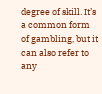degree of skill. It’s a common form of gambling, but it can also refer to any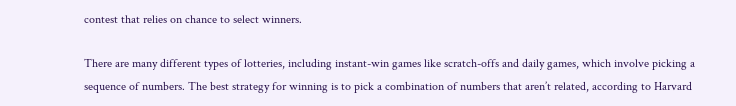contest that relies on chance to select winners.

There are many different types of lotteries, including instant-win games like scratch-offs and daily games, which involve picking a sequence of numbers. The best strategy for winning is to pick a combination of numbers that aren’t related, according to Harvard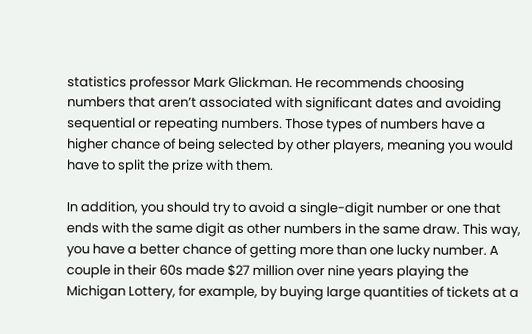statistics professor Mark Glickman. He recommends choosing numbers that aren’t associated with significant dates and avoiding sequential or repeating numbers. Those types of numbers have a higher chance of being selected by other players, meaning you would have to split the prize with them.

In addition, you should try to avoid a single-digit number or one that ends with the same digit as other numbers in the same draw. This way, you have a better chance of getting more than one lucky number. A couple in their 60s made $27 million over nine years playing the Michigan Lottery, for example, by buying large quantities of tickets at a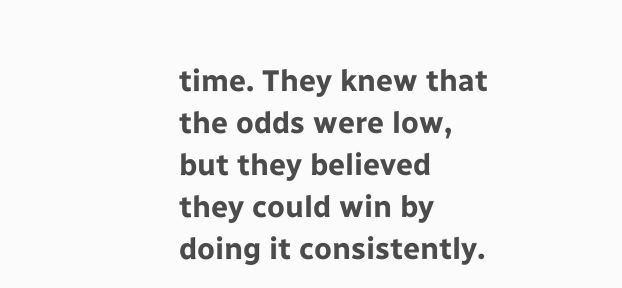time. They knew that the odds were low, but they believed they could win by doing it consistently.